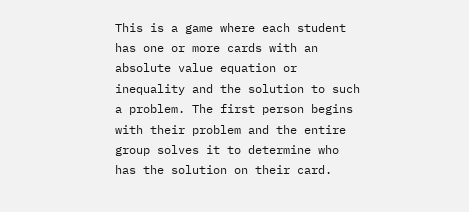This is a game where each student has one or more cards with an absolute value equation or inequality and the solution to such a problem. The first person begins with their problem and the entire group solves it to determine who has the solution on their card.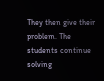They then give their problem. The students continue solving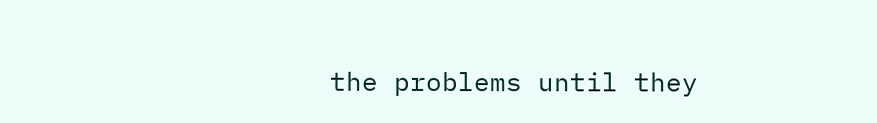the problems until they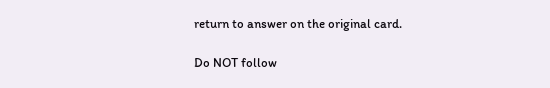return to answer on the original card.

Do NOT follow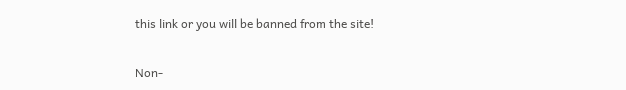this link or you will be banned from the site!

Non-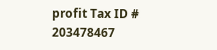profit Tax ID # 203478467